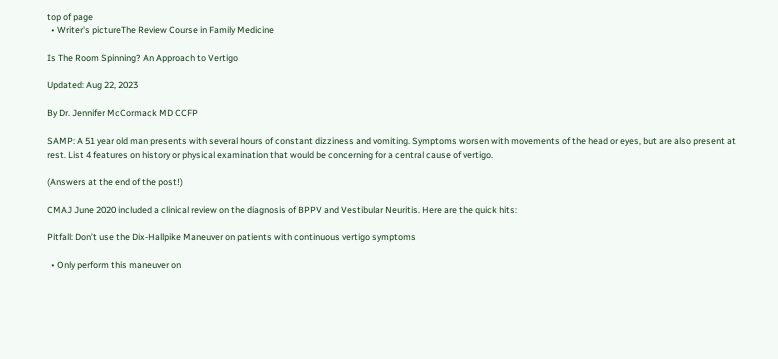top of page
  • Writer's pictureThe Review Course in Family Medicine

Is The Room Spinning? An Approach to Vertigo

Updated: Aug 22, 2023

By Dr. Jennifer McCormack MD CCFP

SAMP: A 51 year old man presents with several hours of constant dizziness and vomiting. Symptoms worsen with movements of the head or eyes, but are also present at rest. List 4 features on history or physical examination that would be concerning for a central cause of vertigo.

(Answers at the end of the post!)

CMAJ June 2020 included a clinical review on the diagnosis of BPPV and Vestibular Neuritis. Here are the quick hits:

Pitfall: Don’t use the Dix-Hallpike Maneuver on patients with continuous vertigo symptoms

  • Only perform this maneuver on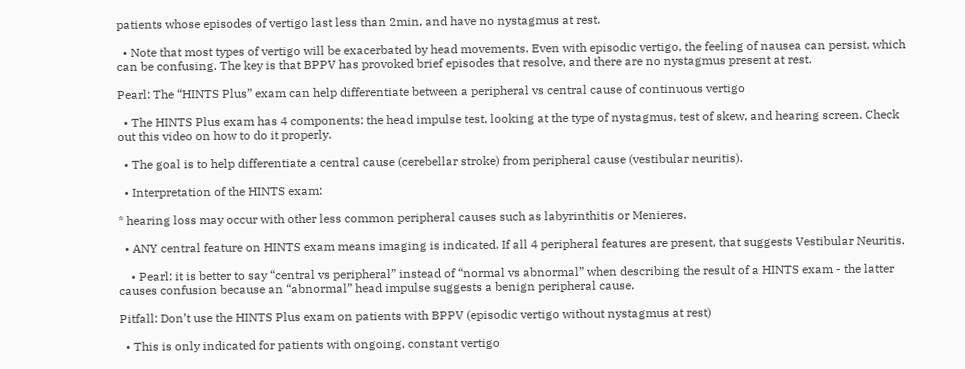patients whose episodes of vertigo last less than 2min, and have no nystagmus at rest.

  • Note that most types of vertigo will be exacerbated by head movements. Even with episodic vertigo, the feeling of nausea can persist, which can be confusing. The key is that BPPV has provoked brief episodes that resolve, and there are no nystagmus present at rest.

Pearl: The “HINTS Plus” exam can help differentiate between a peripheral vs central cause of continuous vertigo

  • The HINTS Plus exam has 4 components: the head impulse test, looking at the type of nystagmus, test of skew, and hearing screen. Check out this video on how to do it properly.

  • The goal is to help differentiate a central cause (cerebellar stroke) from peripheral cause (vestibular neuritis).

  • Interpretation of the HINTS exam:

* hearing loss may occur with other less common peripheral causes such as labyrinthitis or Menieres.

  • ANY central feature on HINTS exam means imaging is indicated. If all 4 peripheral features are present, that suggests Vestibular Neuritis.

    • Pearl: it is better to say “central vs peripheral” instead of “normal vs abnormal” when describing the result of a HINTS exam - the latter causes confusion because an “abnormal” head impulse suggests a benign peripheral cause.

Pitfall: Don’t use the HINTS Plus exam on patients with BPPV (episodic vertigo without nystagmus at rest)

  • This is only indicated for patients with ongoing, constant vertigo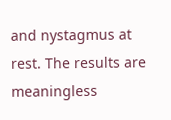and nystagmus at rest. The results are meaningless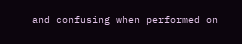and confusing when performed on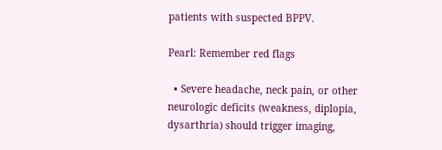patients with suspected BPPV.

Pearl: Remember red flags

  • Severe headache, neck pain, or other neurologic deficits (weakness, diplopia, dysarthria) should trigger imaging,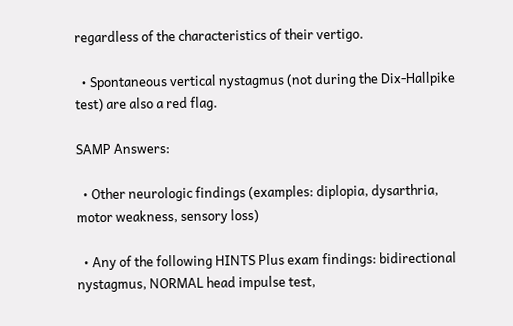regardless of the characteristics of their vertigo.

  • Spontaneous vertical nystagmus (not during the Dix-Hallpike test) are also a red flag.

SAMP Answers:

  • Other neurologic findings (examples: diplopia, dysarthria, motor weakness, sensory loss)

  • Any of the following HINTS Plus exam findings: bidirectional nystagmus, NORMAL head impulse test,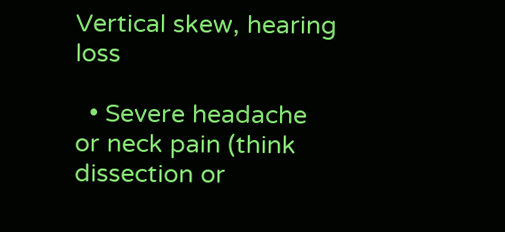Vertical skew, hearing loss

  • Severe headache or neck pain (think dissection or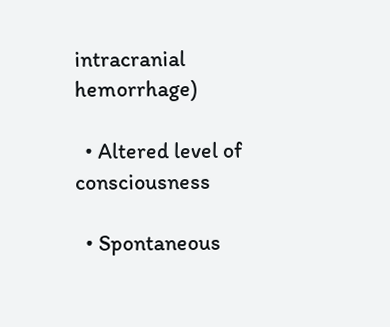intracranial hemorrhage)

  • Altered level of consciousness

  • Spontaneous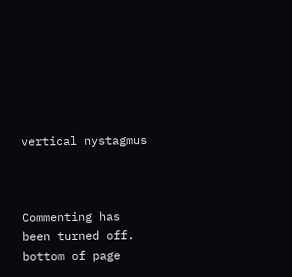vertical nystagmus



Commenting has been turned off.
bottom of page